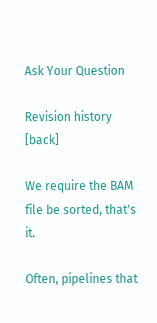Ask Your Question

Revision history [back]

We require the BAM file be sorted, that's it.

Often, pipelines that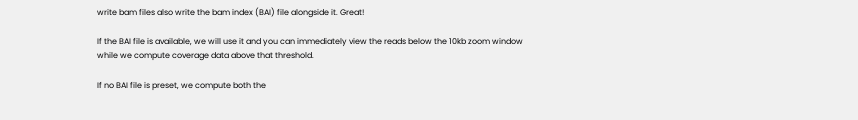write bam files also write the bam index (BAI) file alongside it. Great!

If the BAI file is available, we will use it and you can immediately view the reads below the 10kb zoom window while we compute coverage data above that threshold.

If no BAI file is preset, we compute both the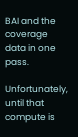BAI and the coverage data in one pass.

Unfortunately, until that compute is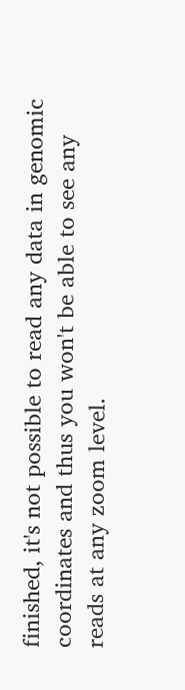finished, it's not possible to read any data in genomic coordinates and thus you won't be able to see any reads at any zoom level.